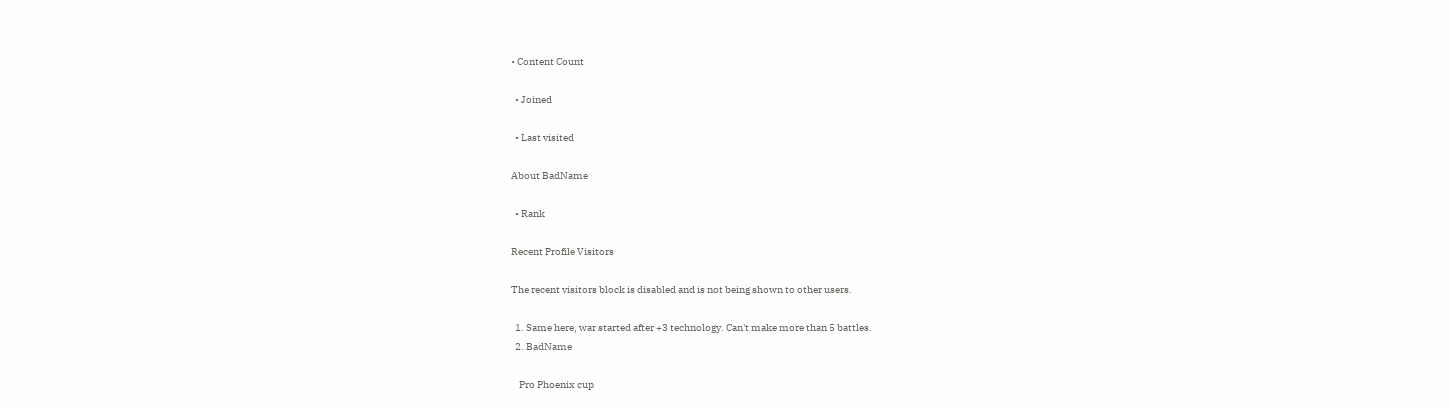• Content Count

  • Joined

  • Last visited

About BadName

  • Rank

Recent Profile Visitors

The recent visitors block is disabled and is not being shown to other users.

  1. Same here, war started after +3 technology. Can't make more than 5 battles.
  2. BadName

    Pro Phoenix cup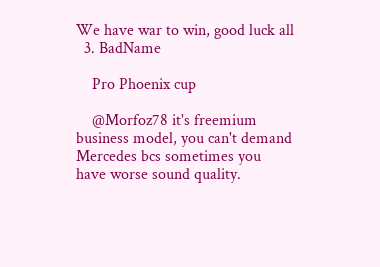We have war to win, good luck all
  3. BadName

    Pro Phoenix cup

    @Morfoz78 it's freemium business model, you can't demand Mercedes bcs sometimes you have worse sound quality.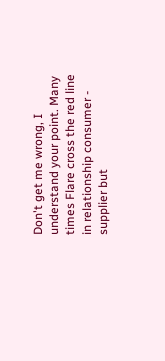Don't get me wrong, I understand your point. Many times Flare cross the red line in relationship consumer - supplier but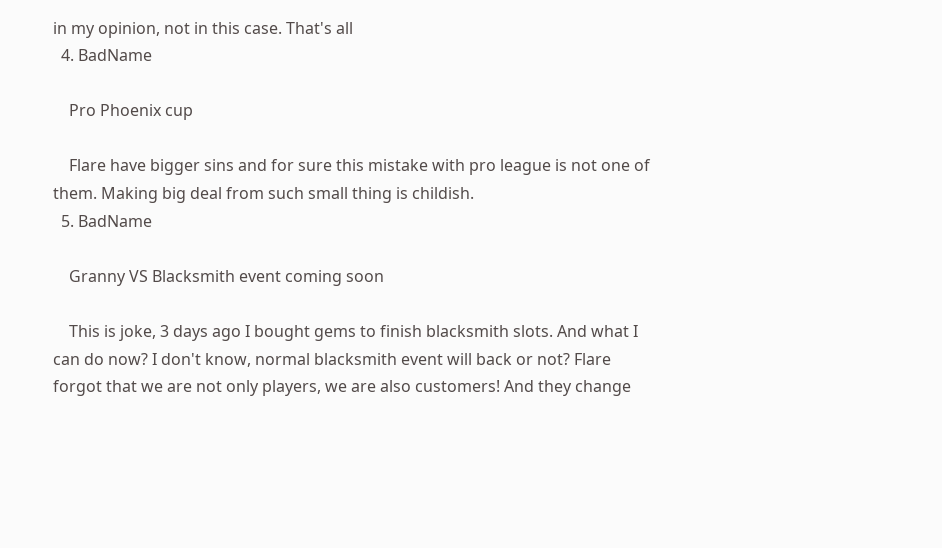in my opinion, not in this case. That's all
  4. BadName

    Pro Phoenix cup

    Flare have bigger sins and for sure this mistake with pro league is not one of them. Making big deal from such small thing is childish.
  5. BadName

    Granny VS Blacksmith event coming soon

    This is joke, 3 days ago I bought gems to finish blacksmith slots. And what I can do now? I don't know, normal blacksmith event will back or not? Flare forgot that we are not only players, we are also customers! And they change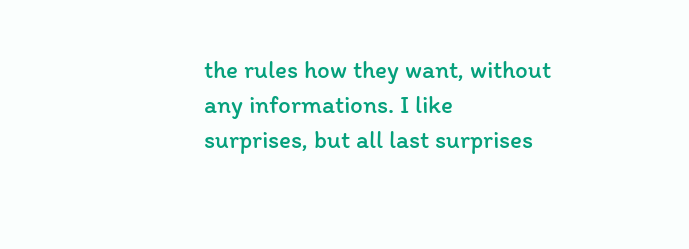the rules how they want, without any informations. I like surprises, but all last surprises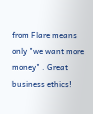from Flare means only "we want more money" . Great business ethics!